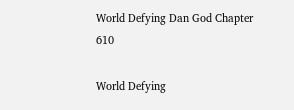World Defying Dan God Chapter 610

World Defying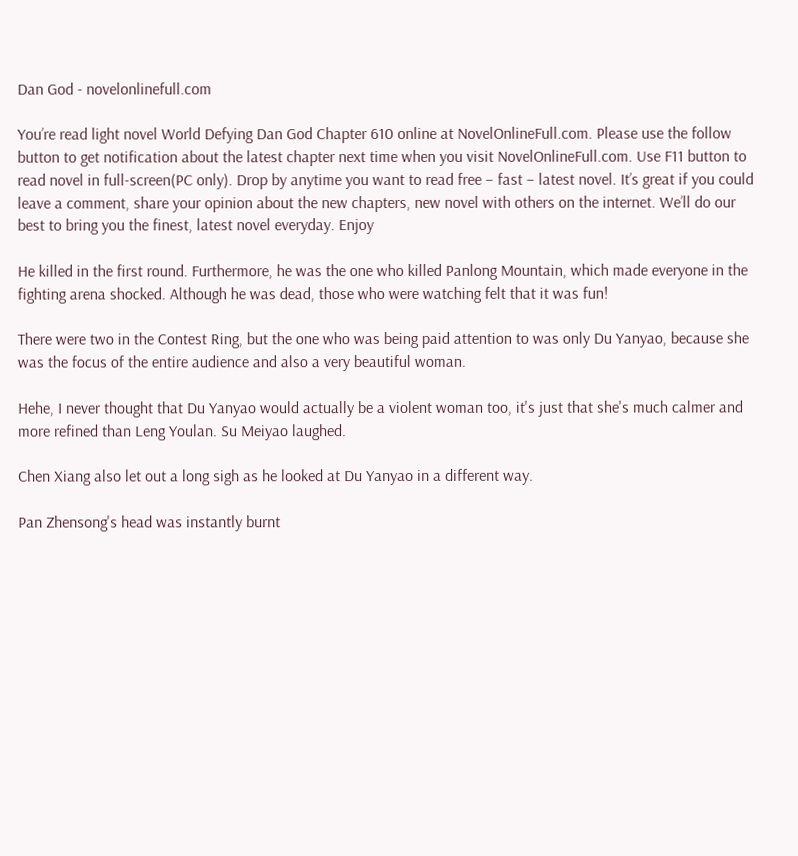Dan God - novelonlinefull.com

You’re read light novel World Defying Dan God Chapter 610 online at NovelOnlineFull.com. Please use the follow button to get notification about the latest chapter next time when you visit NovelOnlineFull.com. Use F11 button to read novel in full-screen(PC only). Drop by anytime you want to read free – fast – latest novel. It’s great if you could leave a comment, share your opinion about the new chapters, new novel with others on the internet. We’ll do our best to bring you the finest, latest novel everyday. Enjoy

He killed in the first round. Furthermore, he was the one who killed Panlong Mountain, which made everyone in the fighting arena shocked. Although he was dead, those who were watching felt that it was fun!

There were two in the Contest Ring, but the one who was being paid attention to was only Du Yanyao, because she was the focus of the entire audience and also a very beautiful woman.

Hehe, I never thought that Du Yanyao would actually be a violent woman too, it's just that she's much calmer and more refined than Leng Youlan. Su Meiyao laughed.

Chen Xiang also let out a long sigh as he looked at Du Yanyao in a different way.

Pan Zhensong's head was instantly burnt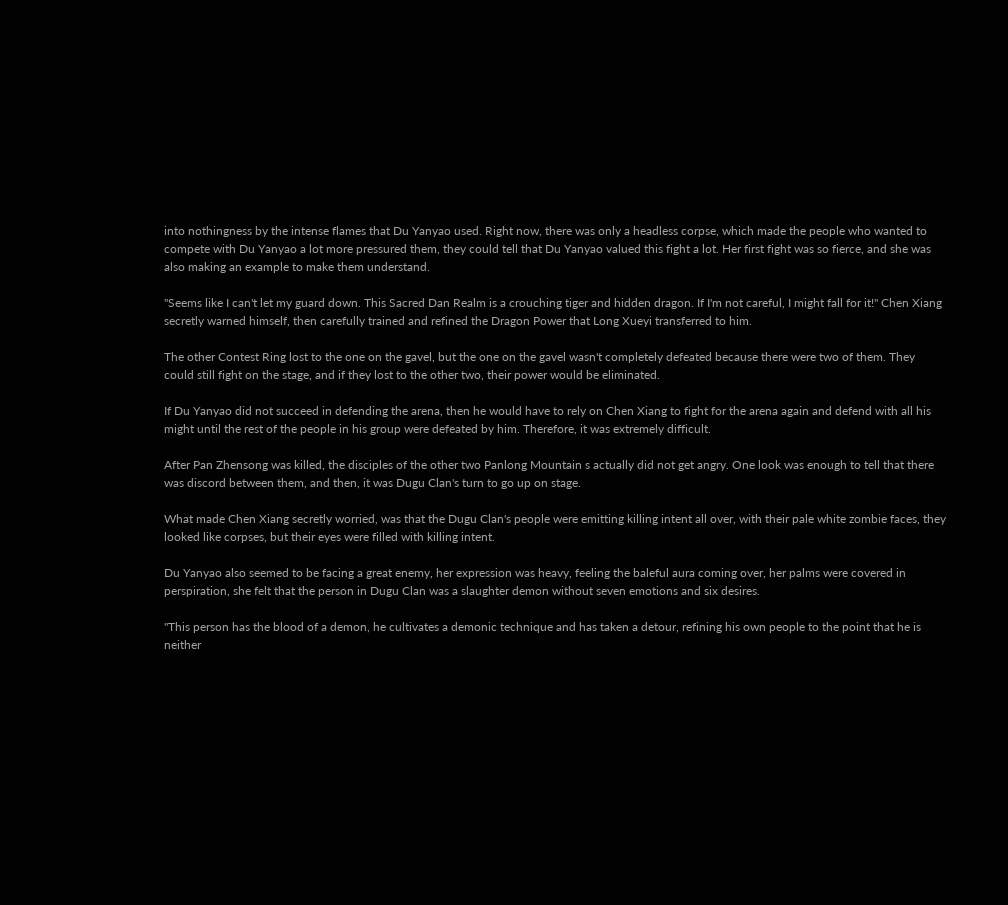into nothingness by the intense flames that Du Yanyao used. Right now, there was only a headless corpse, which made the people who wanted to compete with Du Yanyao a lot more pressured them, they could tell that Du Yanyao valued this fight a lot. Her first fight was so fierce, and she was also making an example to make them understand.

"Seems like I can't let my guard down. This Sacred Dan Realm is a crouching tiger and hidden dragon. If I'm not careful, I might fall for it!" Chen Xiang secretly warned himself, then carefully trained and refined the Dragon Power that Long Xueyi transferred to him.

The other Contest Ring lost to the one on the gavel, but the one on the gavel wasn't completely defeated because there were two of them. They could still fight on the stage, and if they lost to the other two, their power would be eliminated.

If Du Yanyao did not succeed in defending the arena, then he would have to rely on Chen Xiang to fight for the arena again and defend with all his might until the rest of the people in his group were defeated by him. Therefore, it was extremely difficult.

After Pan Zhensong was killed, the disciples of the other two Panlong Mountain s actually did not get angry. One look was enough to tell that there was discord between them, and then, it was Dugu Clan's turn to go up on stage.

What made Chen Xiang secretly worried, was that the Dugu Clan's people were emitting killing intent all over, with their pale white zombie faces, they looked like corpses, but their eyes were filled with killing intent.

Du Yanyao also seemed to be facing a great enemy, her expression was heavy, feeling the baleful aura coming over, her palms were covered in perspiration, she felt that the person in Dugu Clan was a slaughter demon without seven emotions and six desires.

"This person has the blood of a demon, he cultivates a demonic technique and has taken a detour, refining his own people to the point that he is neither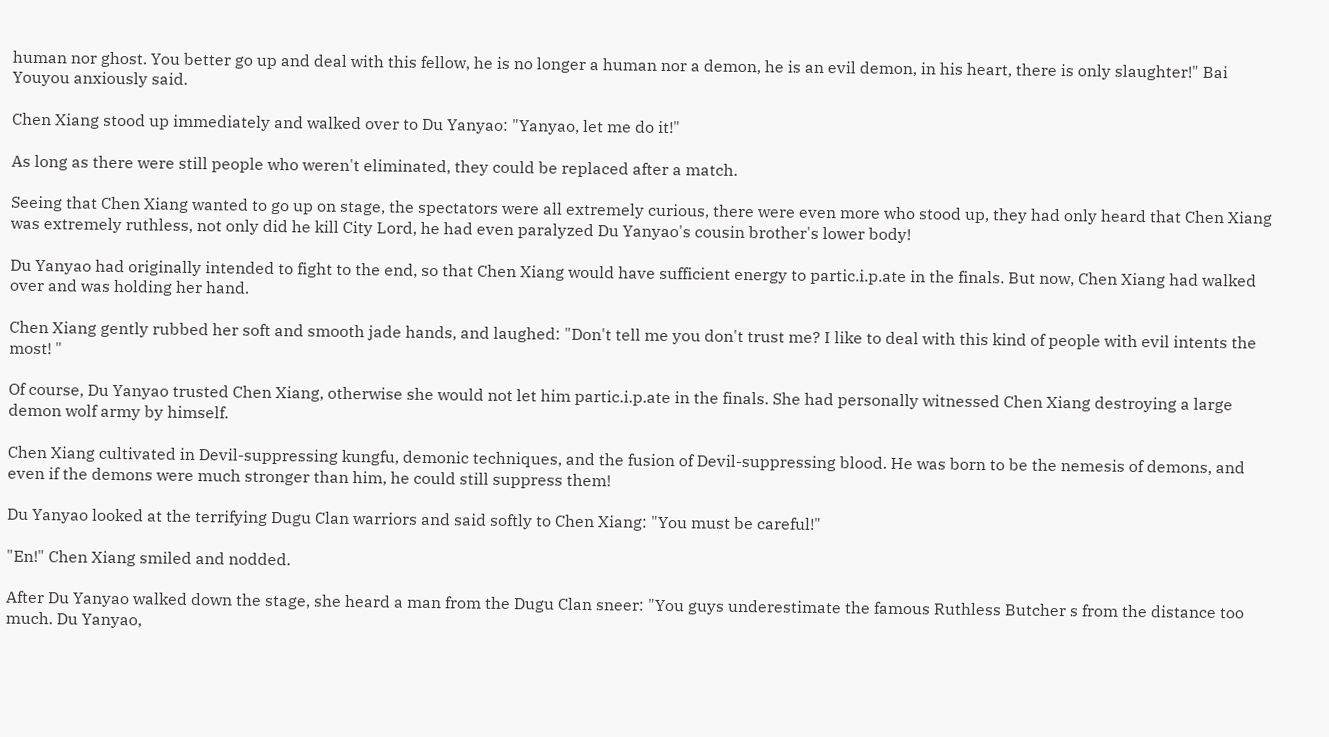human nor ghost. You better go up and deal with this fellow, he is no longer a human nor a demon, he is an evil demon, in his heart, there is only slaughter!" Bai Youyou anxiously said.

Chen Xiang stood up immediately and walked over to Du Yanyao: "Yanyao, let me do it!"

As long as there were still people who weren't eliminated, they could be replaced after a match.

Seeing that Chen Xiang wanted to go up on stage, the spectators were all extremely curious, there were even more who stood up, they had only heard that Chen Xiang was extremely ruthless, not only did he kill City Lord, he had even paralyzed Du Yanyao's cousin brother's lower body!

Du Yanyao had originally intended to fight to the end, so that Chen Xiang would have sufficient energy to partic.i.p.ate in the finals. But now, Chen Xiang had walked over and was holding her hand.

Chen Xiang gently rubbed her soft and smooth jade hands, and laughed: "Don't tell me you don't trust me? I like to deal with this kind of people with evil intents the most! "

Of course, Du Yanyao trusted Chen Xiang, otherwise she would not let him partic.i.p.ate in the finals. She had personally witnessed Chen Xiang destroying a large demon wolf army by himself.

Chen Xiang cultivated in Devil-suppressing kungfu, demonic techniques, and the fusion of Devil-suppressing blood. He was born to be the nemesis of demons, and even if the demons were much stronger than him, he could still suppress them!

Du Yanyao looked at the terrifying Dugu Clan warriors and said softly to Chen Xiang: "You must be careful!"

"En!" Chen Xiang smiled and nodded.

After Du Yanyao walked down the stage, she heard a man from the Dugu Clan sneer: "You guys underestimate the famous Ruthless Butcher s from the distance too much. Du Yanyao,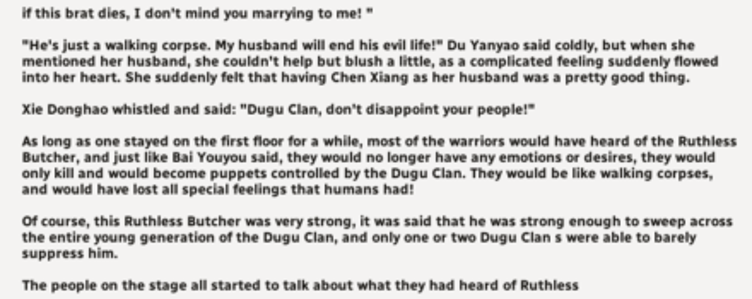if this brat dies, I don't mind you marrying to me! "

"He's just a walking corpse. My husband will end his evil life!" Du Yanyao said coldly, but when she mentioned her husband, she couldn't help but blush a little, as a complicated feeling suddenly flowed into her heart. She suddenly felt that having Chen Xiang as her husband was a pretty good thing.

Xie Donghao whistled and said: "Dugu Clan, don't disappoint your people!"

As long as one stayed on the first floor for a while, most of the warriors would have heard of the Ruthless Butcher, and just like Bai Youyou said, they would no longer have any emotions or desires, they would only kill and would become puppets controlled by the Dugu Clan. They would be like walking corpses, and would have lost all special feelings that humans had!

Of course, this Ruthless Butcher was very strong, it was said that he was strong enough to sweep across the entire young generation of the Dugu Clan, and only one or two Dugu Clan s were able to barely suppress him.

The people on the stage all started to talk about what they had heard of Ruthless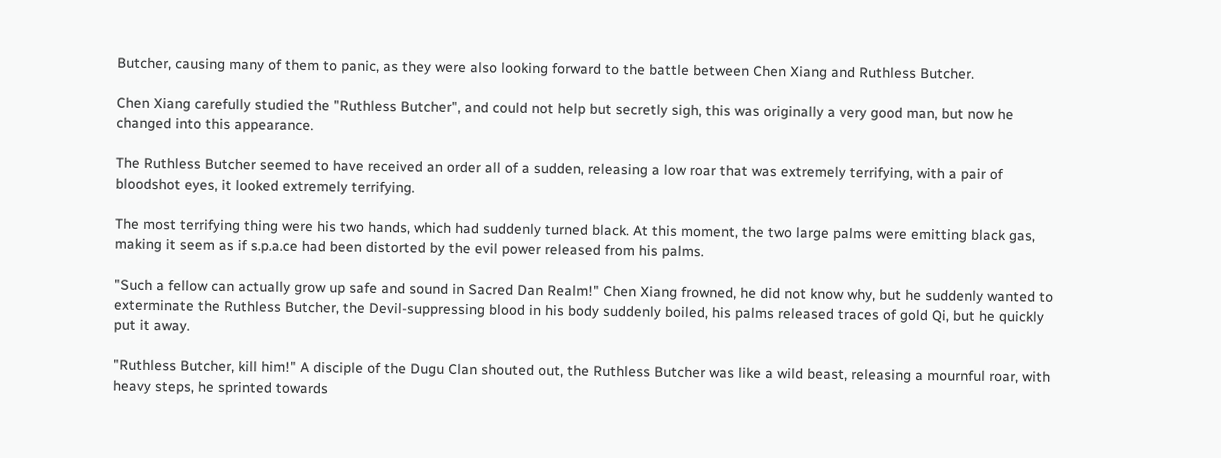Butcher, causing many of them to panic, as they were also looking forward to the battle between Chen Xiang and Ruthless Butcher.

Chen Xiang carefully studied the "Ruthless Butcher", and could not help but secretly sigh, this was originally a very good man, but now he changed into this appearance.

The Ruthless Butcher seemed to have received an order all of a sudden, releasing a low roar that was extremely terrifying, with a pair of bloodshot eyes, it looked extremely terrifying.

The most terrifying thing were his two hands, which had suddenly turned black. At this moment, the two large palms were emitting black gas, making it seem as if s.p.a.ce had been distorted by the evil power released from his palms.

"Such a fellow can actually grow up safe and sound in Sacred Dan Realm!" Chen Xiang frowned, he did not know why, but he suddenly wanted to exterminate the Ruthless Butcher, the Devil-suppressing blood in his body suddenly boiled, his palms released traces of gold Qi, but he quickly put it away.

"Ruthless Butcher, kill him!" A disciple of the Dugu Clan shouted out, the Ruthless Butcher was like a wild beast, releasing a mournful roar, with heavy steps, he sprinted towards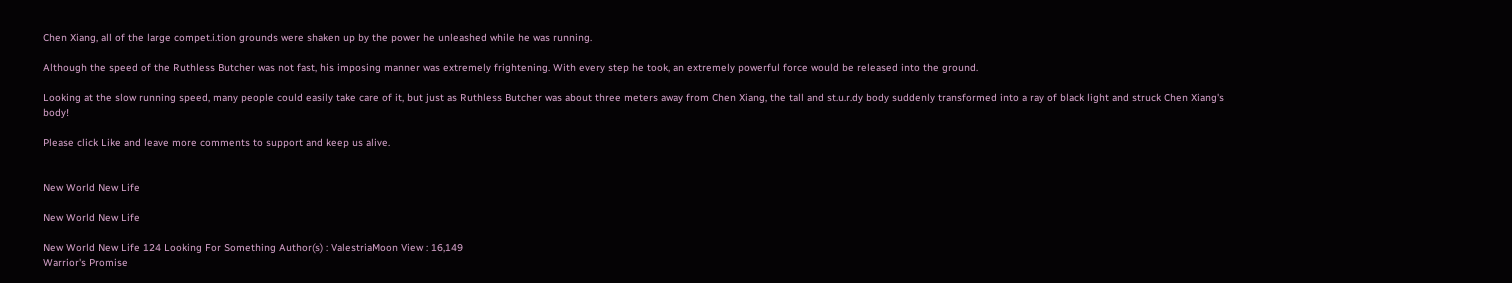Chen Xiang, all of the large compet.i.tion grounds were shaken up by the power he unleashed while he was running.

Although the speed of the Ruthless Butcher was not fast, his imposing manner was extremely frightening. With every step he took, an extremely powerful force would be released into the ground.

Looking at the slow running speed, many people could easily take care of it, but just as Ruthless Butcher was about three meters away from Chen Xiang, the tall and st.u.r.dy body suddenly transformed into a ray of black light and struck Chen Xiang's body!

Please click Like and leave more comments to support and keep us alive.


New World New Life

New World New Life

New World New Life 124 Looking For Something Author(s) : ValestriaMoon View : 16,149
Warrior's Promise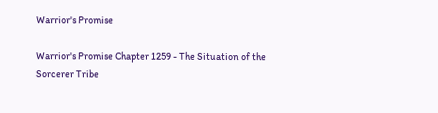Warrior's Promise

Warrior's Promise Chapter 1259 - The Situation of the Sorcerer Tribe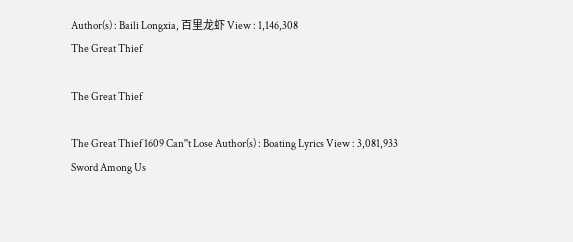Author(s) : Baili Longxia, 百里龙虾 View : 1,146,308
The Great Thief

The Great Thief

The Great Thief 1609 Can''t Lose Author(s) : Boating Lyrics View : 3,081,933
Sword Among Us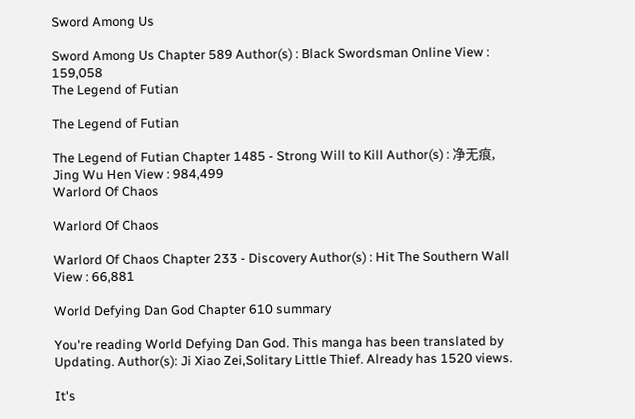Sword Among Us

Sword Among Us Chapter 589 Author(s) : Black Swordsman Online View : 159,058
The Legend of Futian

The Legend of Futian

The Legend of Futian Chapter 1485 - Strong Will to Kill Author(s) : 净无痕, Jing Wu Hen View : 984,499
Warlord Of Chaos

Warlord Of Chaos

Warlord Of Chaos Chapter 233 - Discovery Author(s) : Hit The Southern Wall View : 66,881

World Defying Dan God Chapter 610 summary

You're reading World Defying Dan God. This manga has been translated by Updating. Author(s): Ji Xiao Zei,Solitary Little Thief. Already has 1520 views.

It's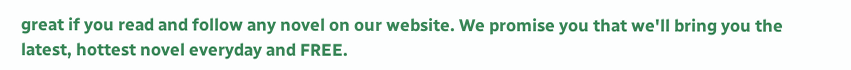great if you read and follow any novel on our website. We promise you that we'll bring you the latest, hottest novel everyday and FREE.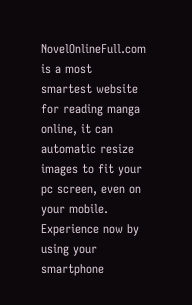NovelOnlineFull.com is a most smartest website for reading manga online, it can automatic resize images to fit your pc screen, even on your mobile. Experience now by using your smartphone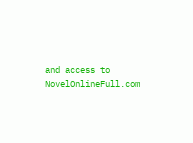and access to NovelOnlineFull.com